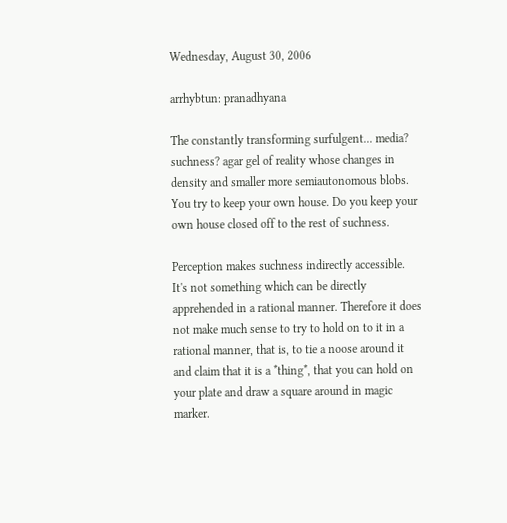Wednesday, August 30, 2006

arrhybtun: pranadhyana

The constantly transforming surfulgent... media? suchness? agar gel of reality whose changes in density and smaller more semiautonomous blobs. You try to keep your own house. Do you keep your own house closed off to the rest of suchness.

Perception makes suchness indirectly accessible. It's not something which can be directly apprehended in a rational manner. Therefore it does not make much sense to try to hold on to it in a rational manner, that is, to tie a noose around it and claim that it is a *thing*, that you can hold on your plate and draw a square around in magic marker.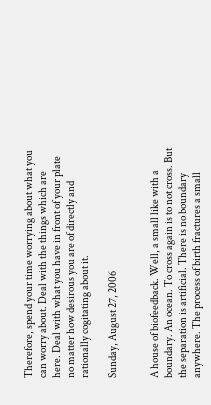Therefore, spend your time worrying about what you can worry about. Deal with the things which are here. Deal with what you have in front of your plate no matter how desirous you are of directly and rationally cogitating about it.

Sunday, August 27, 2006


A house of biofeedback. Well, a small like with a boundary. An ocean. To cross again is to not cross. But the separation is artificial. There is no boundary anywhere. The process of birth fractures a small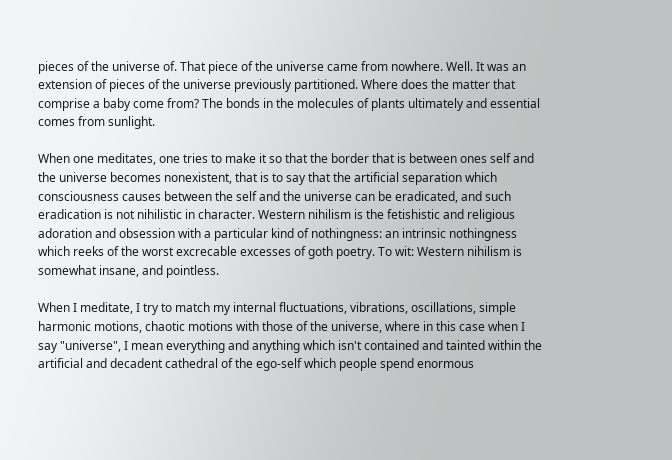pieces of the universe of. That piece of the universe came from nowhere. Well. It was an extension of pieces of the universe previously partitioned. Where does the matter that comprise a baby come from? The bonds in the molecules of plants ultimately and essential comes from sunlight.

When one meditates, one tries to make it so that the border that is between ones self and the universe becomes nonexistent, that is to say that the artificial separation which consciousness causes between the self and the universe can be eradicated, and such eradication is not nihilistic in character. Western nihilism is the fetishistic and religious adoration and obsession with a particular kind of nothingness: an intrinsic nothingness which reeks of the worst excrecable excesses of goth poetry. To wit: Western nihilism is somewhat insane, and pointless.

When I meditate, I try to match my internal fluctuations, vibrations, oscillations, simple harmonic motions, chaotic motions with those of the universe, where in this case when I say "universe", I mean everything and anything which isn't contained and tainted within the artificial and decadent cathedral of the ego-self which people spend enormous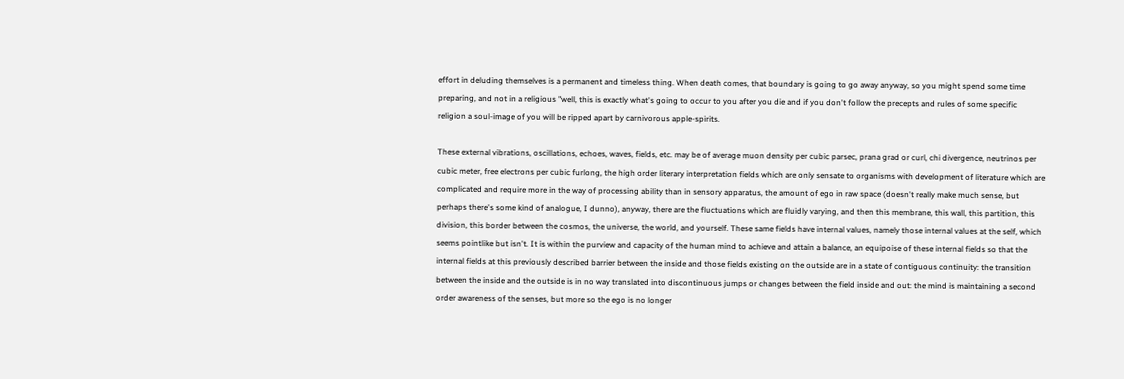effort in deluding themselves is a permanent and timeless thing. When death comes, that boundary is going to go away anyway, so you might spend some time preparing, and not in a religious "well, this is exactly what's going to occur to you after you die and if you don't follow the precepts and rules of some specific religion a soul-image of you will be ripped apart by carnivorous apple-spirits.

These external vibrations, oscillations, echoes, waves, fields, etc. may be of average muon density per cubic parsec, prana grad or curl, chi divergence, neutrinos per cubic meter, free electrons per cubic furlong, the high order literary interpretation fields which are only sensate to organisms with development of literature which are complicated and require more in the way of processing ability than in sensory apparatus, the amount of ego in raw space (doesn't really make much sense, but perhaps there's some kind of analogue, I dunno), anyway, there are the fluctuations which are fluidly varying, and then this membrane, this wall, this partition, this division, this border between the cosmos, the universe, the world, and yourself. These same fields have internal values, namely those internal values at the self, which seems pointlike but isn't. It is within the purview and capacity of the human mind to achieve and attain a balance, an equipoise of these internal fields so that the internal fields at this previously described barrier between the inside and those fields existing on the outside are in a state of contiguous continuity: the transition between the inside and the outside is in no way translated into discontinuous jumps or changes between the field inside and out: the mind is maintaining a second order awareness of the senses, but more so the ego is no longer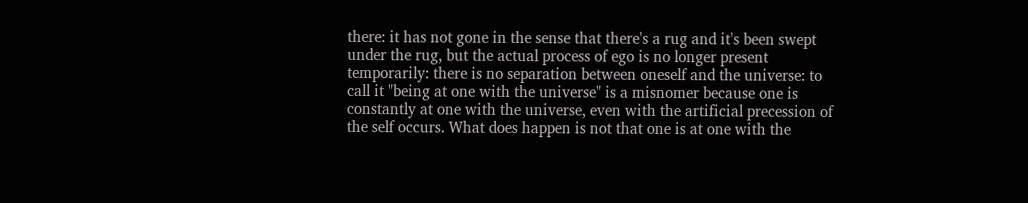there: it has not gone in the sense that there's a rug and it's been swept under the rug, but the actual process of ego is no longer present temporarily: there is no separation between oneself and the universe: to call it "being at one with the universe" is a misnomer because one is constantly at one with the universe, even with the artificial precession of the self occurs. What does happen is not that one is at one with the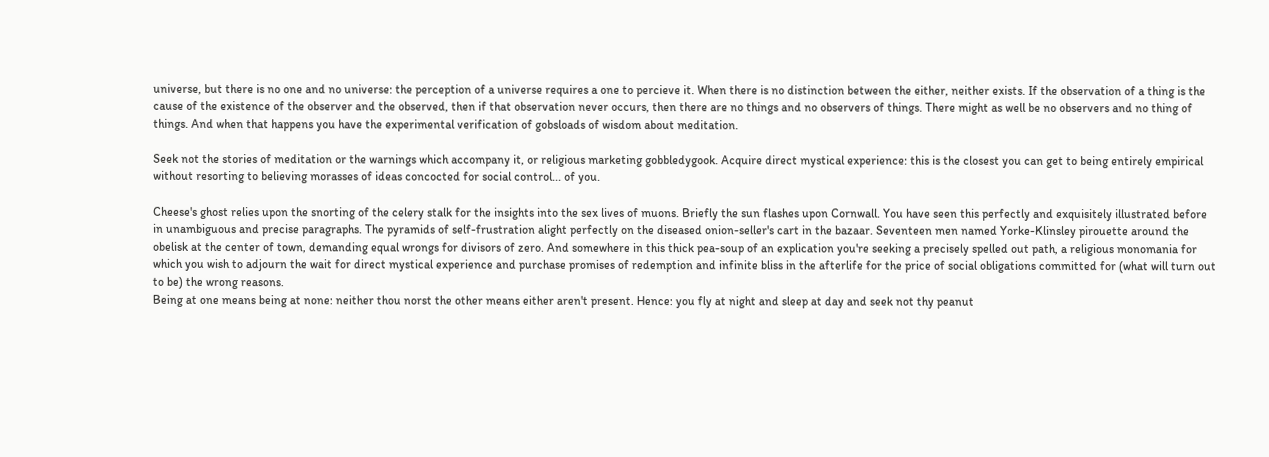universe, but there is no one and no universe: the perception of a universe requires a one to percieve it. When there is no distinction between the either, neither exists. If the observation of a thing is the cause of the existence of the observer and the observed, then if that observation never occurs, then there are no things and no observers of things. There might as well be no observers and no thing of things. And when that happens you have the experimental verification of gobsloads of wisdom about meditation.

Seek not the stories of meditation or the warnings which accompany it, or religious marketing gobbledygook. Acquire direct mystical experience: this is the closest you can get to being entirely empirical without resorting to believing morasses of ideas concocted for social control... of you.

Cheese's ghost relies upon the snorting of the celery stalk for the insights into the sex lives of muons. Briefly the sun flashes upon Cornwall. You have seen this perfectly and exquisitely illustrated before in unambiguous and precise paragraphs. The pyramids of self-frustration alight perfectly on the diseased onion-seller's cart in the bazaar. Seventeen men named Yorke-Klinsley pirouette around the obelisk at the center of town, demanding equal wrongs for divisors of zero. And somewhere in this thick pea-soup of an explication you're seeking a precisely spelled out path, a religious monomania for which you wish to adjourn the wait for direct mystical experience and purchase promises of redemption and infinite bliss in the afterlife for the price of social obligations committed for (what will turn out to be) the wrong reasons.
Being at one means being at none: neither thou norst the other means either aren't present. Hence: you fly at night and sleep at day and seek not thy peanut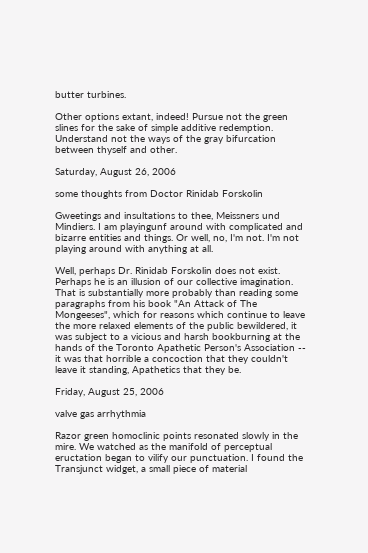butter turbines.

Other options extant, indeed! Pursue not the green slines for the sake of simple additive redemption. Understand not the ways of the gray bifurcation between thyself and other.

Saturday, August 26, 2006

some thoughts from Doctor Rinidab Forskolin

Gweetings and insultations to thee, Meissners und Mindiers. I am playingunf around with complicated and bizarre entities and things. Or well, no, I'm not. I'm not playing around with anything at all.

Well, perhaps Dr. Rinidab Forskolin does not exist. Perhaps he is an illusion of our collective imagination. That is substantially more probably than reading some paragraphs from his book "An Attack of The Mongeeses", which for reasons which continue to leave the more relaxed elements of the public bewildered, it was subject to a vicious and harsh bookburning at the hands of the Toronto Apathetic Person's Association -- it was that horrible a concoction that they couldn't leave it standing, Apathetics that they be.

Friday, August 25, 2006

valve gas arrhythmia

Razor green homoclinic points resonated slowly in the mire. We watched as the manifold of perceptual eructation began to vilify our punctuation. I found the Transjunct widget, a small piece of material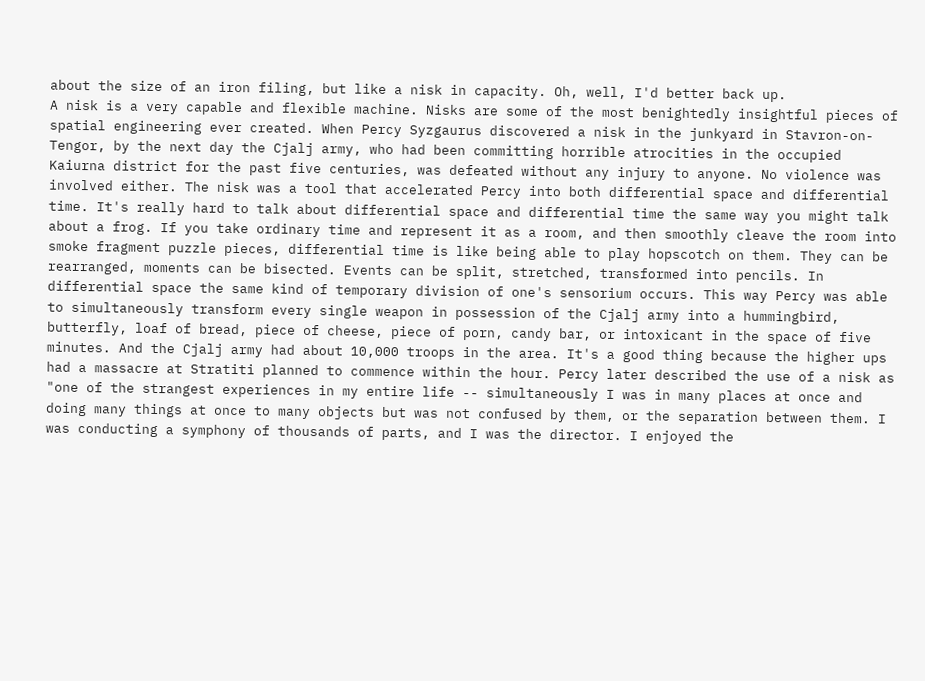about the size of an iron filing, but like a nisk in capacity. Oh, well, I'd better back up.
A nisk is a very capable and flexible machine. Nisks are some of the most benightedly insightful pieces of spatial engineering ever created. When Percy Syzgaurus discovered a nisk in the junkyard in Stavron-on-Tengor, by the next day the Cjalj army, who had been committing horrible atrocities in the occupied Kaiurna district for the past five centuries, was defeated without any injury to anyone. No violence was involved either. The nisk was a tool that accelerated Percy into both differential space and differential time. It's really hard to talk about differential space and differential time the same way you might talk about a frog. If you take ordinary time and represent it as a room, and then smoothly cleave the room into smoke fragment puzzle pieces, differential time is like being able to play hopscotch on them. They can be rearranged, moments can be bisected. Events can be split, stretched, transformed into pencils. In differential space the same kind of temporary division of one's sensorium occurs. This way Percy was able to simultaneously transform every single weapon in possession of the Cjalj army into a hummingbird, butterfly, loaf of bread, piece of cheese, piece of porn, candy bar, or intoxicant in the space of five minutes. And the Cjalj army had about 10,000 troops in the area. It's a good thing because the higher ups had a massacre at Stratiti planned to commence within the hour. Percy later described the use of a nisk as "one of the strangest experiences in my entire life -- simultaneously I was in many places at once and doing many things at once to many objects but was not confused by them, or the separation between them. I was conducting a symphony of thousands of parts, and I was the director. I enjoyed the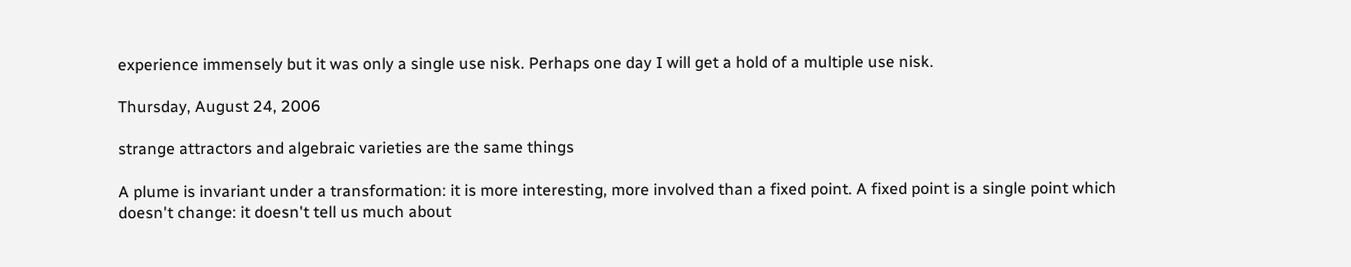experience immensely but it was only a single use nisk. Perhaps one day I will get a hold of a multiple use nisk.

Thursday, August 24, 2006

strange attractors and algebraic varieties are the same things

A plume is invariant under a transformation: it is more interesting, more involved than a fixed point. A fixed point is a single point which doesn't change: it doesn't tell us much about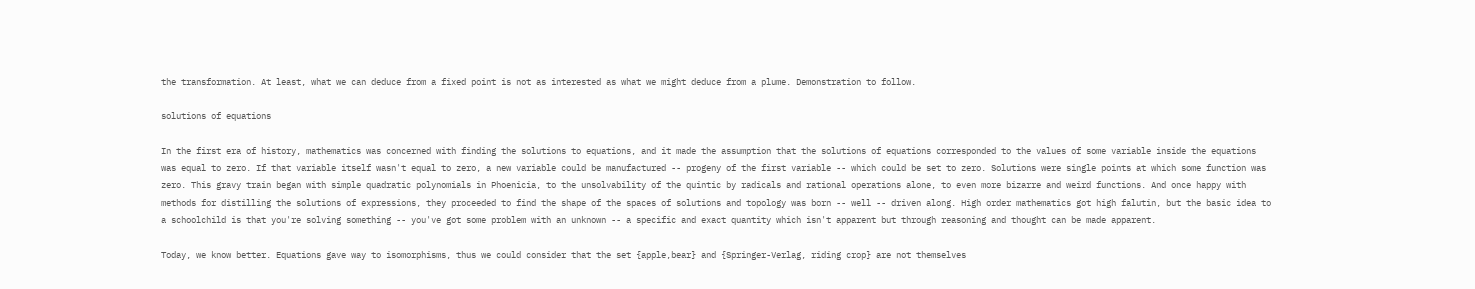the transformation. At least, what we can deduce from a fixed point is not as interested as what we might deduce from a plume. Demonstration to follow.

solutions of equations

In the first era of history, mathematics was concerned with finding the solutions to equations, and it made the assumption that the solutions of equations corresponded to the values of some variable inside the equations was equal to zero. If that variable itself wasn't equal to zero, a new variable could be manufactured -- progeny of the first variable -- which could be set to zero. Solutions were single points at which some function was zero. This gravy train began with simple quadratic polynomials in Phoenicia, to the unsolvability of the quintic by radicals and rational operations alone, to even more bizarre and weird functions. And once happy with methods for distilling the solutions of expressions, they proceeded to find the shape of the spaces of solutions and topology was born -- well -- driven along. High order mathematics got high falutin, but the basic idea to a schoolchild is that you're solving something -- you've got some problem with an unknown -- a specific and exact quantity which isn't apparent but through reasoning and thought can be made apparent.

Today, we know better. Equations gave way to isomorphisms, thus we could consider that the set {apple,bear} and {Springer-Verlag, riding crop} are not themselves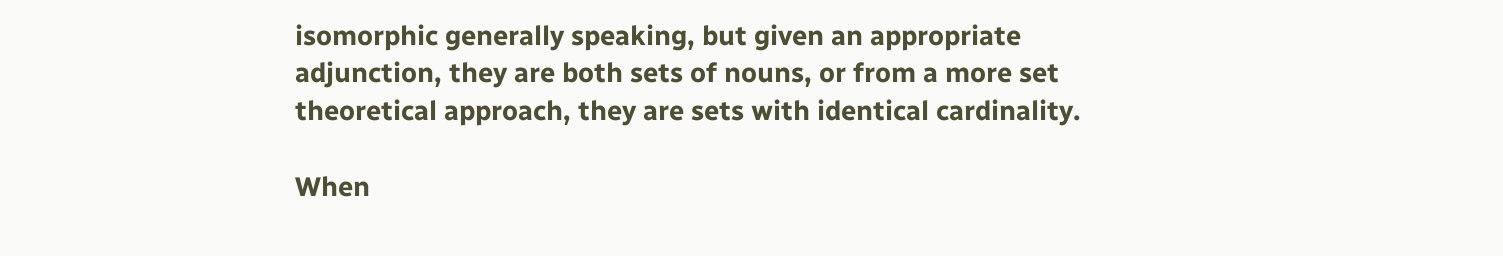isomorphic generally speaking, but given an appropriate adjunction, they are both sets of nouns, or from a more set theoretical approach, they are sets with identical cardinality.

When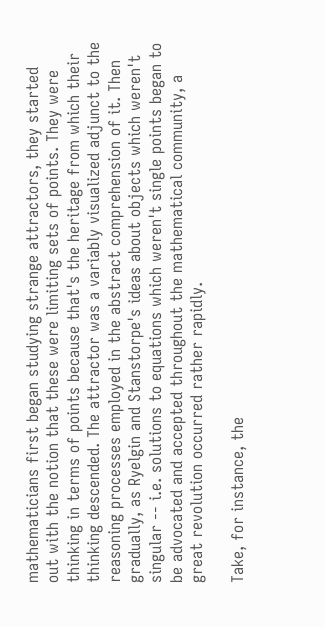mathematicians first began studying strange attractors, they started out with the notion that these were limiting sets of points. They were thinking in terms of points because that's the heritage from which their thinking descended. The attractor was a variably visualized adjunct to the reasoning processes employed in the abstract comprehension of it. Then gradually, as Ryelgin and Stanstorpe's ideas about objects which weren't singular -- i.e. solutions to equations which weren't single points began to be advocated and accepted throughout the mathematical community, a great revolution occurred rather rapidly.

Take, for instance, the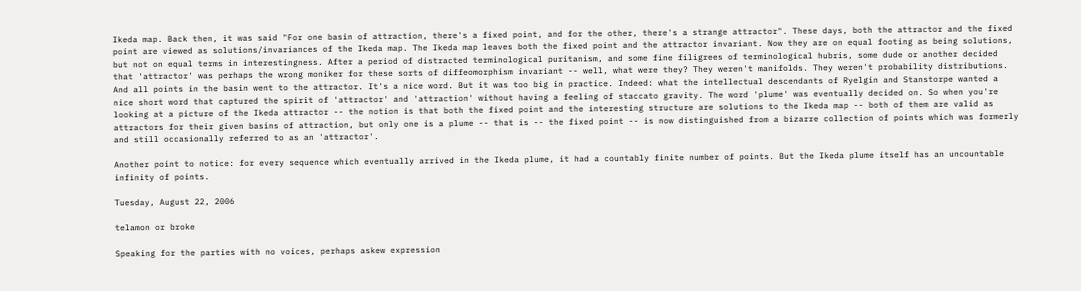Ikeda map. Back then, it was said "For one basin of attraction, there's a fixed point, and for the other, there's a strange attractor". These days, both the attractor and the fixed point are viewed as solutions/invariances of the Ikeda map. The Ikeda map leaves both the fixed point and the attractor invariant. Now they are on equal footing as being solutions, but not on equal terms in interestingness. After a period of distracted terminological puritanism, and some fine filigrees of terminological hubris, some dude or another decided that 'attractor' was perhaps the wrong moniker for these sorts of diffeomorphism invariant -- well, what were they? They weren't manifolds. They weren't probability distributions. And all points in the basin went to the attractor. It's a nice word. But it was too big in practice. Indeed: what the intellectual descendants of Ryelgin and Stanstorpe wanted a nice short word that captured the spirit of 'attractor' and 'attraction' without having a feeling of staccato gravity. The word 'plume' was eventually decided on. So when you're looking at a picture of the Ikeda attractor -- the notion is that both the fixed point and the interesting structure are solutions to the Ikeda map -- both of them are valid as attractors for their given basins of attraction, but only one is a plume -- that is -- the fixed point -- is now distinguished from a bizarre collection of points which was formerly and still occasionally referred to as an 'attractor'.

Another point to notice: for every sequence which eventually arrived in the Ikeda plume, it had a countably finite number of points. But the Ikeda plume itself has an uncountable infinity of points.

Tuesday, August 22, 2006

telamon or broke

Speaking for the parties with no voices, perhaps askew expression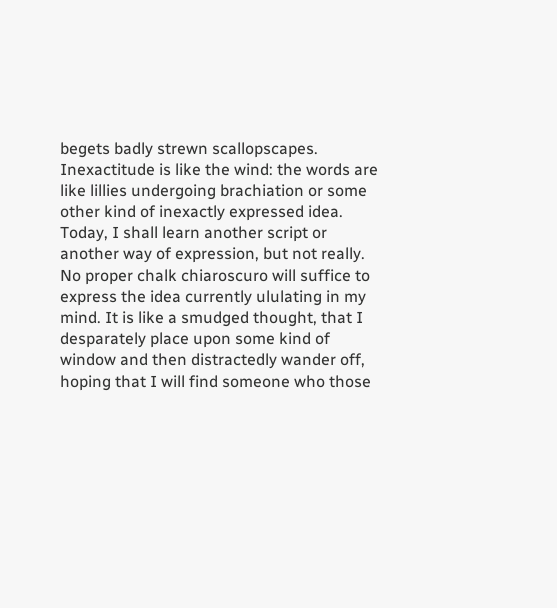begets badly strewn scallopscapes. Inexactitude is like the wind: the words are like lillies undergoing brachiation or some other kind of inexactly expressed idea. Today, I shall learn another script or another way of expression, but not really. No proper chalk chiaroscuro will suffice to express the idea currently ululating in my mind. It is like a smudged thought, that I desparately place upon some kind of window and then distractedly wander off, hoping that I will find someone who those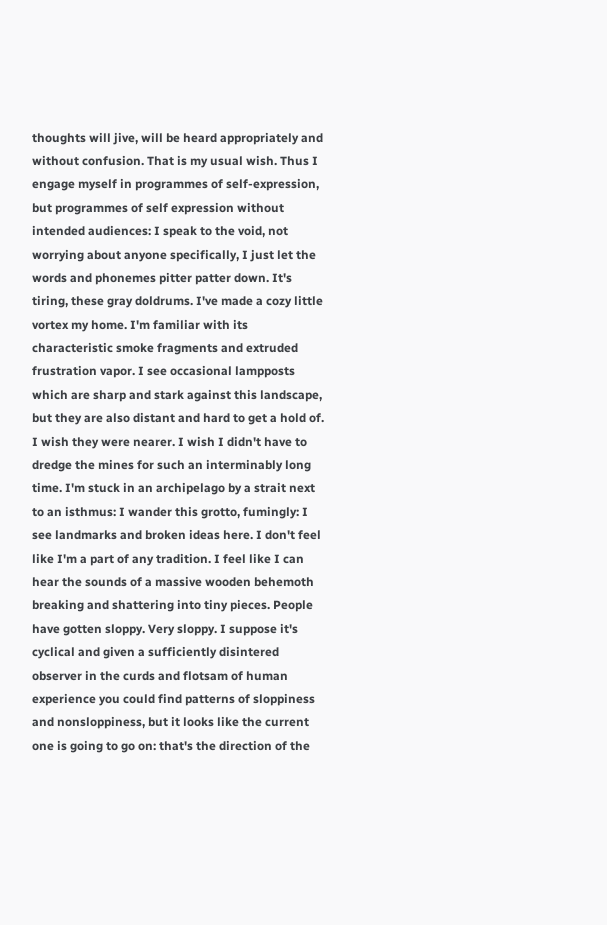thoughts will jive, will be heard appropriately and without confusion. That is my usual wish. Thus I engage myself in programmes of self-expression, but programmes of self expression without intended audiences: I speak to the void, not worrying about anyone specifically, I just let the words and phonemes pitter patter down. It's tiring, these gray doldrums. I've made a cozy little vortex my home. I'm familiar with its characteristic smoke fragments and extruded frustration vapor. I see occasional lampposts which are sharp and stark against this landscape, but they are also distant and hard to get a hold of. I wish they were nearer. I wish I didn't have to dredge the mines for such an interminably long time. I'm stuck in an archipelago by a strait next to an isthmus: I wander this grotto, fumingly: I see landmarks and broken ideas here. I don't feel like I'm a part of any tradition. I feel like I can hear the sounds of a massive wooden behemoth breaking and shattering into tiny pieces. People have gotten sloppy. Very sloppy. I suppose it's cyclical and given a sufficiently disintered observer in the curds and flotsam of human experience you could find patterns of sloppiness and nonsloppiness, but it looks like the current one is going to go on: that's the direction of the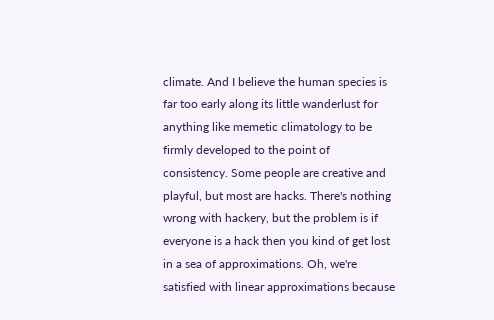climate. And I believe the human species is far too early along its little wanderlust for anything like memetic climatology to be firmly developed to the point of consistency. Some people are creative and playful, but most are hacks. There's nothing wrong with hackery, but the problem is if everyone is a hack then you kind of get lost in a sea of approximations. Oh, we're satisfied with linear approximations because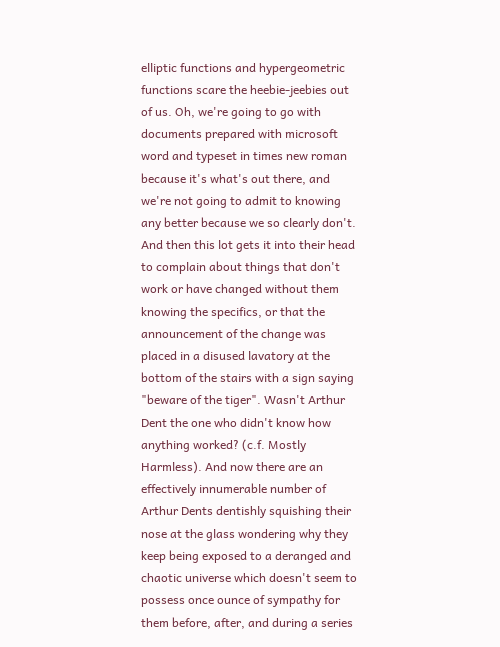elliptic functions and hypergeometric functions scare the heebie-jeebies out of us. Oh, we're going to go with documents prepared with microsoft word and typeset in times new roman because it's what's out there, and we're not going to admit to knowing any better because we so clearly don't. And then this lot gets it into their head to complain about things that don't work or have changed without them knowing the specifics, or that the announcement of the change was placed in a disused lavatory at the bottom of the stairs with a sign saying "beware of the tiger". Wasn't Arthur Dent the one who didn't know how anything worked? (c.f. Mostly Harmless). And now there are an effectively innumerable number of Arthur Dents dentishly squishing their nose at the glass wondering why they keep being exposed to a deranged and chaotic universe which doesn't seem to possess once ounce of sympathy for them before, after, and during a series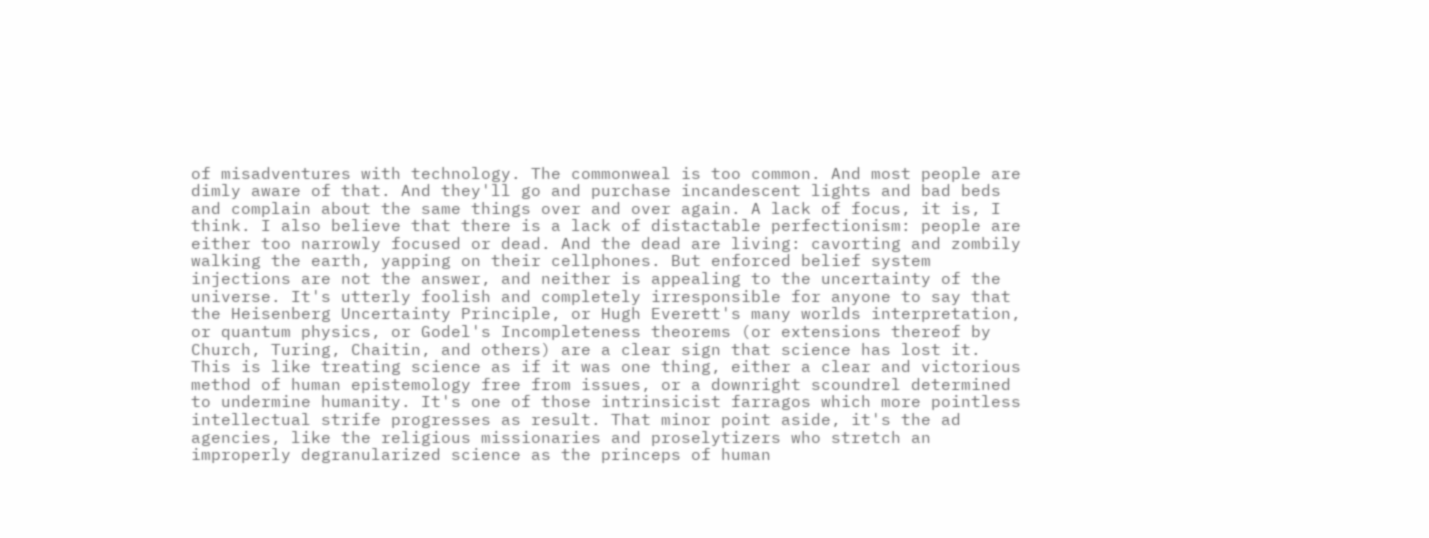of misadventures with technology. The commonweal is too common. And most people are dimly aware of that. And they'll go and purchase incandescent lights and bad beds and complain about the same things over and over again. A lack of focus, it is, I think. I also believe that there is a lack of distactable perfectionism: people are either too narrowly focused or dead. And the dead are living: cavorting and zombily walking the earth, yapping on their cellphones. But enforced belief system injections are not the answer, and neither is appealing to the uncertainty of the universe. It's utterly foolish and completely irresponsible for anyone to say that the Heisenberg Uncertainty Principle, or Hugh Everett's many worlds interpretation, or quantum physics, or Godel's Incompleteness theorems (or extensions thereof by Church, Turing, Chaitin, and others) are a clear sign that science has lost it. This is like treating science as if it was one thing, either a clear and victorious method of human epistemology free from issues, or a downright scoundrel determined to undermine humanity. It's one of those intrinsicist farragos which more pointless intellectual strife progresses as result. That minor point aside, it's the ad agencies, like the religious missionaries and proselytizers who stretch an improperly degranularized science as the princeps of human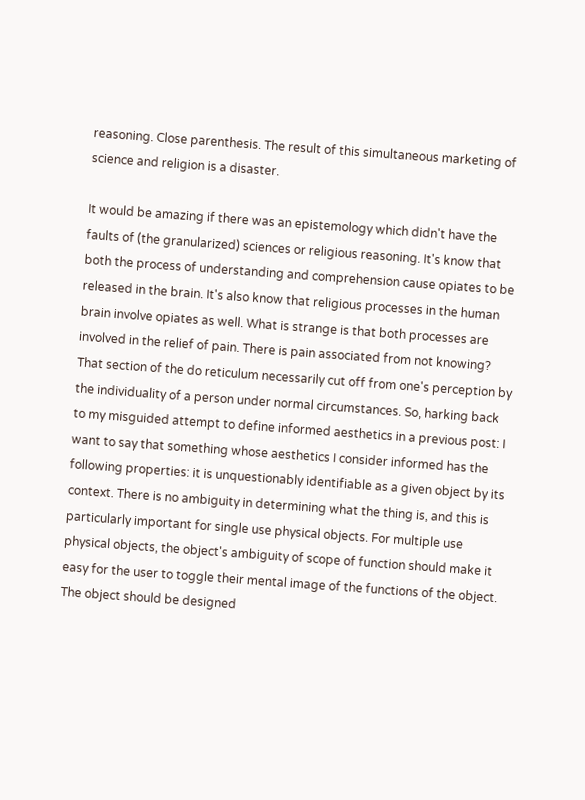reasoning. Close parenthesis. The result of this simultaneous marketing of science and religion is a disaster.

It would be amazing if there was an epistemology which didn't have the faults of (the granularized) sciences or religious reasoning. It's know that both the process of understanding and comprehension cause opiates to be released in the brain. It's also know that religious processes in the human brain involve opiates as well. What is strange is that both processes are involved in the relief of pain. There is pain associated from not knowing? That section of the do reticulum necessarily cut off from one's perception by the individuality of a person under normal circumstances. So, harking back to my misguided attempt to define informed aesthetics in a previous post: I want to say that something whose aesthetics I consider informed has the following properties: it is unquestionably identifiable as a given object by its context. There is no ambiguity in determining what the thing is, and this is particularly important for single use physical objects. For multiple use physical objects, the object's ambiguity of scope of function should make it easy for the user to toggle their mental image of the functions of the object. The object should be designed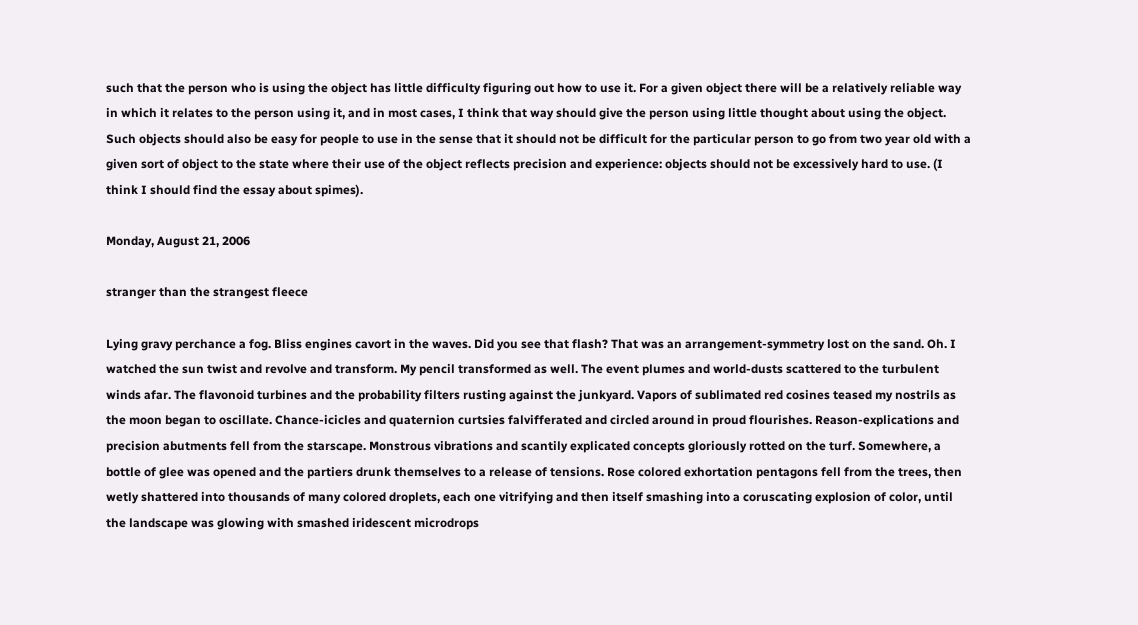such that the person who is using the object has little difficulty figuring out how to use it. For a given object there will be a relatively reliable way in which it relates to the person using it, and in most cases, I think that way should give the person using little thought about using the object. Such objects should also be easy for people to use in the sense that it should not be difficult for the particular person to go from two year old with a given sort of object to the state where their use of the object reflects precision and experience: objects should not be excessively hard to use. (I think I should find the essay about spimes).

Monday, August 21, 2006

stranger than the strangest fleece

Lying gravy perchance a fog. Bliss engines cavort in the waves. Did you see that flash? That was an arrangement-symmetry lost on the sand. Oh. I watched the sun twist and revolve and transform. My pencil transformed as well. The event plumes and world-dusts scattered to the turbulent winds afar. The flavonoid turbines and the probability filters rusting against the junkyard. Vapors of sublimated red cosines teased my nostrils as the moon began to oscillate. Chance-icicles and quaternion curtsies falvifferated and circled around in proud flourishes. Reason-explications and precision abutments fell from the starscape. Monstrous vibrations and scantily explicated concepts gloriously rotted on the turf. Somewhere, a bottle of glee was opened and the partiers drunk themselves to a release of tensions. Rose colored exhortation pentagons fell from the trees, then wetly shattered into thousands of many colored droplets, each one vitrifying and then itself smashing into a coruscating explosion of color, until the landscape was glowing with smashed iridescent microdrops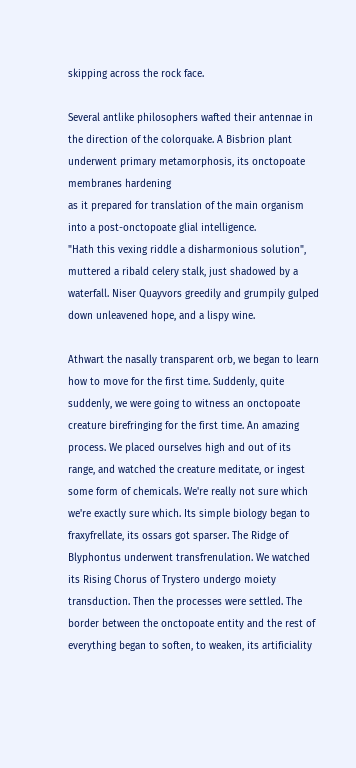skipping across the rock face.

Several antlike philosophers wafted their antennae in the direction of the colorquake. A Bisbrion plant underwent primary metamorphosis, its onctopoate membranes hardening
as it prepared for translation of the main organism into a post-onctopoate glial intelligence.
"Hath this vexing riddle a disharmonious solution", muttered a ribald celery stalk, just shadowed by a waterfall. Niser Quayvors greedily and grumpily gulped down unleavened hope, and a lispy wine.

Athwart the nasally transparent orb, we began to learn how to move for the first time. Suddenly, quite suddenly, we were going to witness an onctopoate creature birefringing for the first time. An amazing process. We placed ourselves high and out of its range, and watched the creature meditate, or ingest some form of chemicals. We're really not sure which we're exactly sure which. Its simple biology began to fraxyfrellate, its ossars got sparser. The Ridge of Blyphontus underwent transfrenulation. We watched its Rising Chorus of Trystero undergo moiety transduction. Then the processes were settled. The border between the onctopoate entity and the rest of everything began to soften, to weaken, its artificiality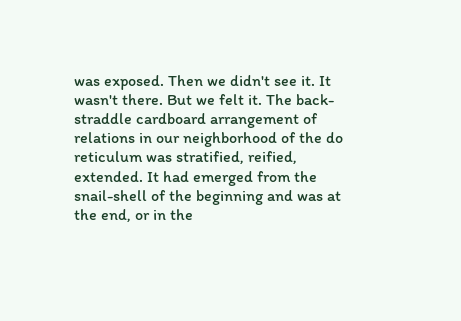was exposed. Then we didn't see it. It wasn't there. But we felt it. The back-straddle cardboard arrangement of relations in our neighborhood of the do reticulum was stratified, reified, extended. It had emerged from the snail-shell of the beginning and was at the end, or in the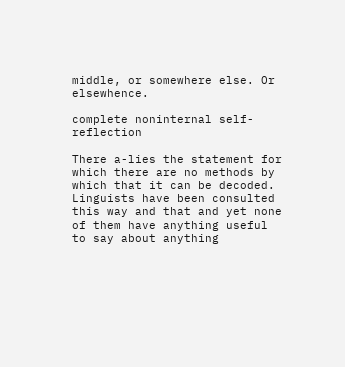middle, or somewhere else. Or elsewhence.

complete noninternal self-reflection

There a-lies the statement for which there are no methods by which that it can be decoded. Linguists have been consulted this way and that and yet none of them have anything useful to say about anything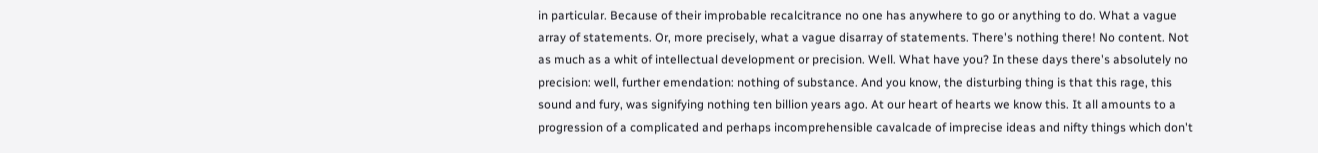in particular. Because of their improbable recalcitrance no one has anywhere to go or anything to do. What a vague array of statements. Or, more precisely, what a vague disarray of statements. There's nothing there! No content. Not as much as a whit of intellectual development or precision. Well. What have you? In these days there's absolutely no precision: well, further emendation: nothing of substance. And you know, the disturbing thing is that this rage, this sound and fury, was signifying nothing ten billion years ago. At our heart of hearts we know this. It all amounts to a progression of a complicated and perhaps incomprehensible cavalcade of imprecise ideas and nifty things which don't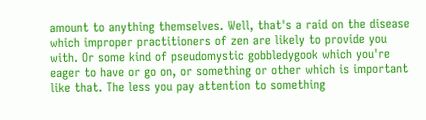amount to anything themselves. Well, that's a raid on the disease which improper practitioners of zen are likely to provide you with. Or some kind of pseudomystic gobbledygook which you're eager to have or go on, or something or other which is important like that. The less you pay attention to something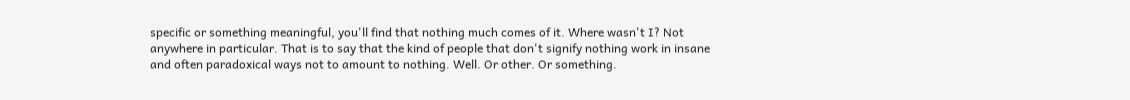specific or something meaningful, you'll find that nothing much comes of it. Where wasn't I? Not anywhere in particular. That is to say that the kind of people that don't signify nothing work in insane and often paradoxical ways not to amount to nothing. Well. Or other. Or something.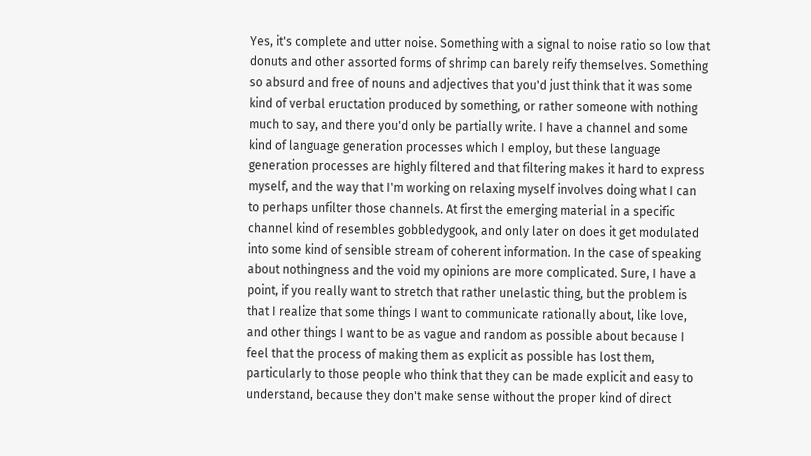Yes, it's complete and utter noise. Something with a signal to noise ratio so low that donuts and other assorted forms of shrimp can barely reify themselves. Something so absurd and free of nouns and adjectives that you'd just think that it was some kind of verbal eructation produced by something, or rather someone with nothing much to say, and there you'd only be partially write. I have a channel and some kind of language generation processes which I employ, but these language generation processes are highly filtered and that filtering makes it hard to express myself, and the way that I'm working on relaxing myself involves doing what I can to perhaps unfilter those channels. At first the emerging material in a specific channel kind of resembles gobbledygook, and only later on does it get modulated into some kind of sensible stream of coherent information. In the case of speaking about nothingness and the void my opinions are more complicated. Sure, I have a point, if you really want to stretch that rather unelastic thing, but the problem is that I realize that some things I want to communicate rationally about, like love, and other things I want to be as vague and random as possible about because I feel that the process of making them as explicit as possible has lost them, particularly to those people who think that they can be made explicit and easy to understand, because they don't make sense without the proper kind of direct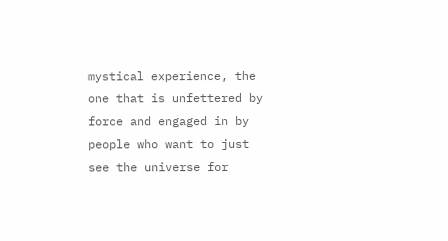mystical experience, the one that is unfettered by force and engaged in by people who want to just see the universe for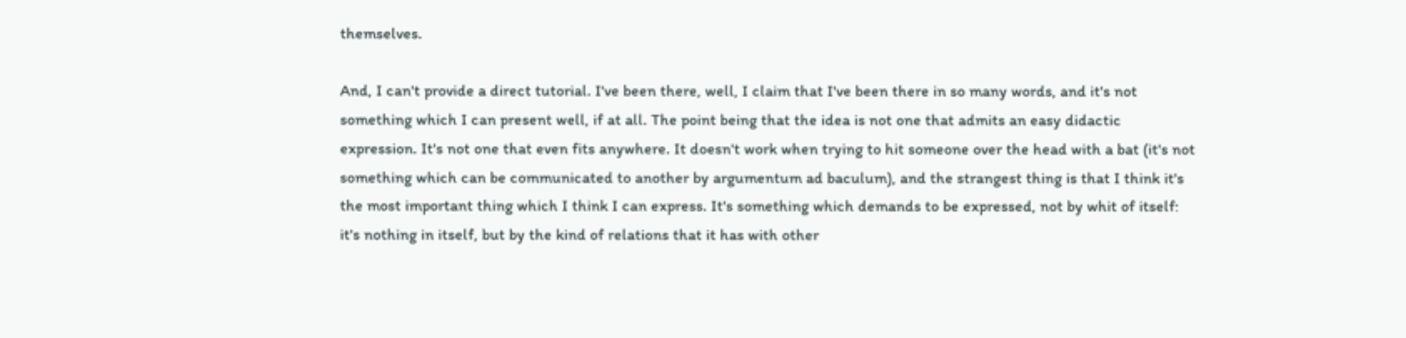themselves.

And, I can't provide a direct tutorial. I've been there, well, I claim that I've been there in so many words, and it's not something which I can present well, if at all. The point being that the idea is not one that admits an easy didactic expression. It's not one that even fits anywhere. It doesn't work when trying to hit someone over the head with a bat (it's not something which can be communicated to another by argumentum ad baculum), and the strangest thing is that I think it's the most important thing which I think I can express. It's something which demands to be expressed, not by whit of itself: it's nothing in itself, but by the kind of relations that it has with other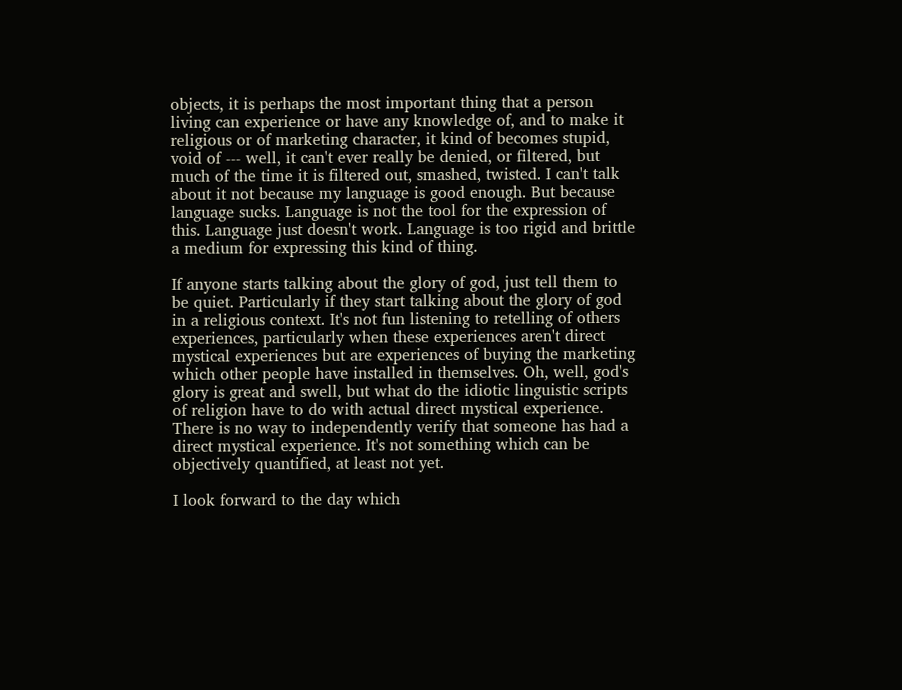objects, it is perhaps the most important thing that a person living can experience or have any knowledge of, and to make it religious or of marketing character, it kind of becomes stupid, void of --- well, it can't ever really be denied, or filtered, but much of the time it is filtered out, smashed, twisted. I can't talk about it not because my language is good enough. But because language sucks. Language is not the tool for the expression of this. Language just doesn't work. Language is too rigid and brittle a medium for expressing this kind of thing.

If anyone starts talking about the glory of god, just tell them to be quiet. Particularly if they start talking about the glory of god in a religious context. It's not fun listening to retelling of others experiences, particularly when these experiences aren't direct mystical experiences but are experiences of buying the marketing which other people have installed in themselves. Oh, well, god's glory is great and swell, but what do the idiotic linguistic scripts of religion have to do with actual direct mystical experience. There is no way to independently verify that someone has had a direct mystical experience. It's not something which can be objectively quantified, at least not yet.

I look forward to the day which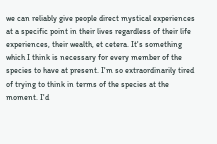we can reliably give people direct mystical experiences at a specific point in their lives regardless of their life experiences, their wealth, et cetera. It's something which I think is necessary for every member of the species to have at present. I'm so extraordinarily tired of trying to think in terms of the species at the moment. I'd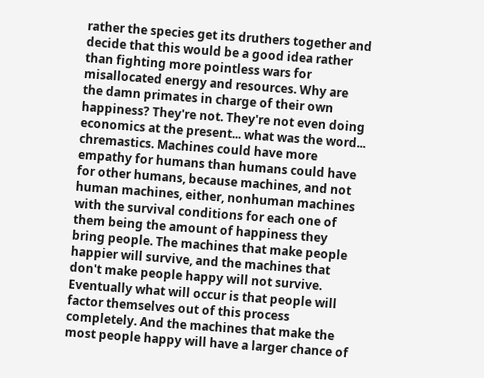rather the species get its druthers together and decide that this would be a good idea rather than fighting more pointless wars for misallocated energy and resources. Why are the damn primates in charge of their own happiness? They're not. They're not even doing economics at the present... what was the word... chremastics. Machines could have more empathy for humans than humans could have for other humans, because machines, and not human machines, either, nonhuman machines with the survival conditions for each one of them being the amount of happiness they bring people. The machines that make people happier will survive, and the machines that don't make people happy will not survive. Eventually what will occur is that people will factor themselves out of this process completely. And the machines that make the most people happy will have a larger chance of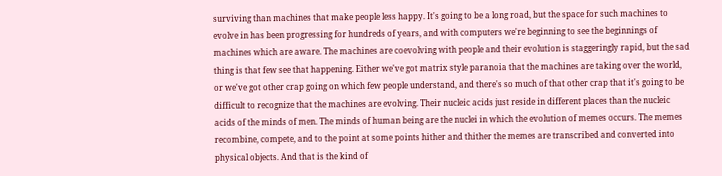surviving than machines that make people less happy. It's going to be a long road, but the space for such machines to evolve in has been progressing for hundreds of years, and with computers we're beginning to see the beginnings of machines which are aware. The machines are coevolving with people and their evolution is staggeringly rapid, but the sad thing is that few see that happening. Either we've got matrix style paranoia that the machines are taking over the world, or we've got other crap going on which few people understand, and there's so much of that other crap that it's going to be difficult to recognize that the machines are evolving. Their nucleic acids just reside in different places than the nucleic acids of the minds of men. The minds of human being are the nuclei in which the evolution of memes occurs. The memes recombine, compete, and to the point at some points hither and thither the memes are transcribed and converted into physical objects. And that is the kind of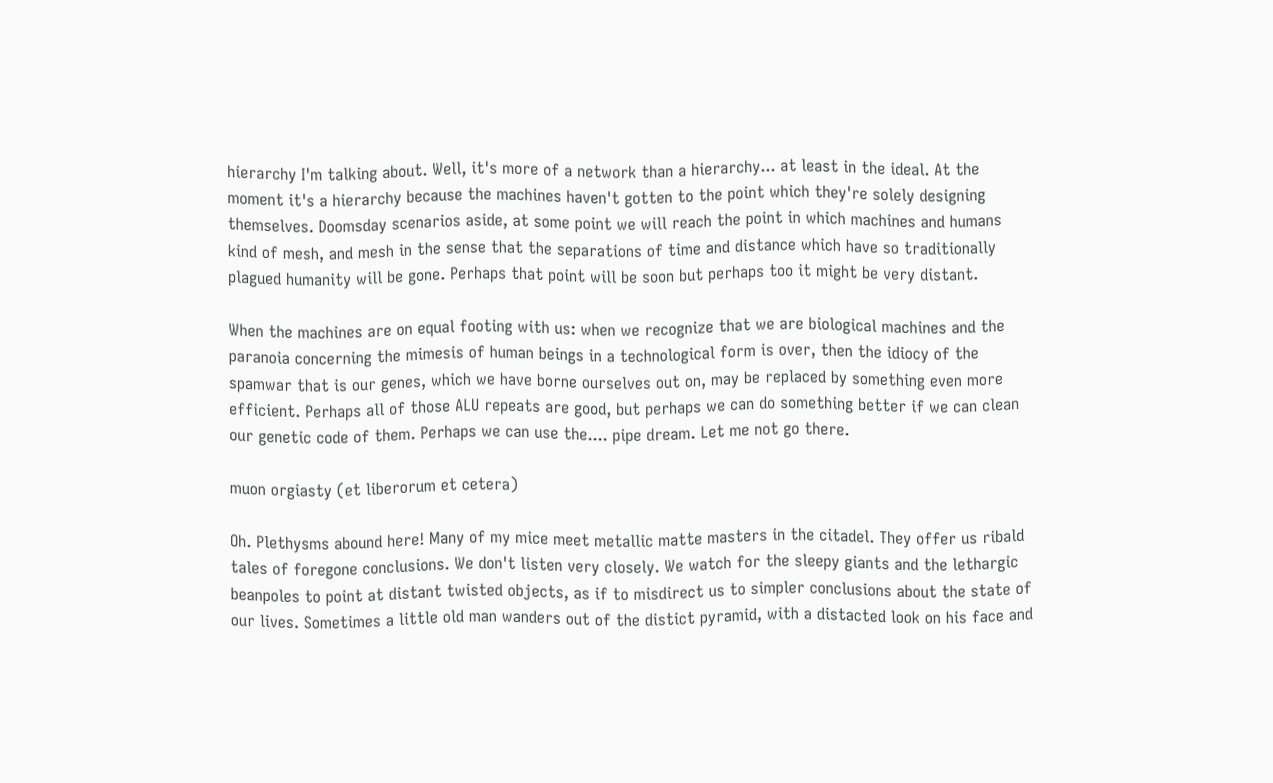hierarchy I'm talking about. Well, it's more of a network than a hierarchy... at least in the ideal. At the moment it's a hierarchy because the machines haven't gotten to the point which they're solely designing themselves. Doomsday scenarios aside, at some point we will reach the point in which machines and humans kind of mesh, and mesh in the sense that the separations of time and distance which have so traditionally plagued humanity will be gone. Perhaps that point will be soon but perhaps too it might be very distant.

When the machines are on equal footing with us: when we recognize that we are biological machines and the paranoia concerning the mimesis of human beings in a technological form is over, then the idiocy of the spamwar that is our genes, which we have borne ourselves out on, may be replaced by something even more efficient. Perhaps all of those ALU repeats are good, but perhaps we can do something better if we can clean our genetic code of them. Perhaps we can use the.... pipe dream. Let me not go there.

muon orgiasty (et liberorum et cetera)

Oh. Plethysms abound here! Many of my mice meet metallic matte masters in the citadel. They offer us ribald tales of foregone conclusions. We don't listen very closely. We watch for the sleepy giants and the lethargic beanpoles to point at distant twisted objects, as if to misdirect us to simpler conclusions about the state of our lives. Sometimes a little old man wanders out of the distict pyramid, with a distacted look on his face and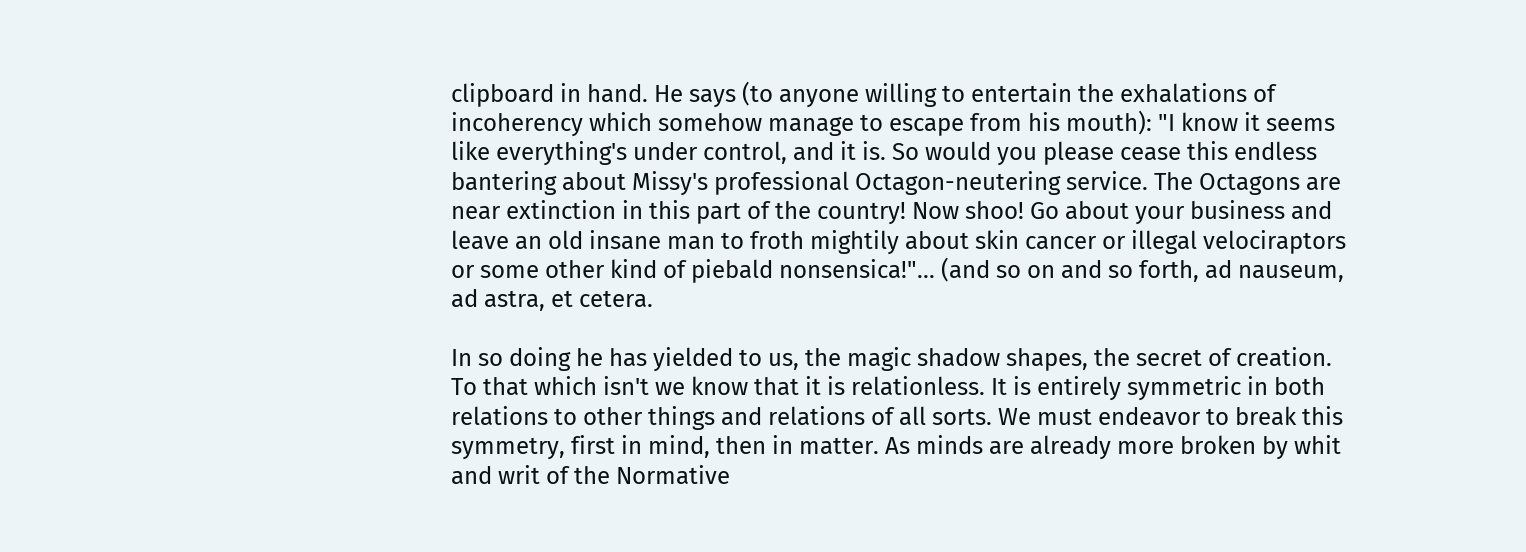clipboard in hand. He says (to anyone willing to entertain the exhalations of incoherency which somehow manage to escape from his mouth): "I know it seems like everything's under control, and it is. So would you please cease this endless bantering about Missy's professional Octagon-neutering service. The Octagons are near extinction in this part of the country! Now shoo! Go about your business and leave an old insane man to froth mightily about skin cancer or illegal velociraptors or some other kind of piebald nonsensica!"... (and so on and so forth, ad nauseum, ad astra, et cetera.

In so doing he has yielded to us, the magic shadow shapes, the secret of creation. To that which isn't we know that it is relationless. It is entirely symmetric in both relations to other things and relations of all sorts. We must endeavor to break this symmetry, first in mind, then in matter. As minds are already more broken by whit and writ of the Normative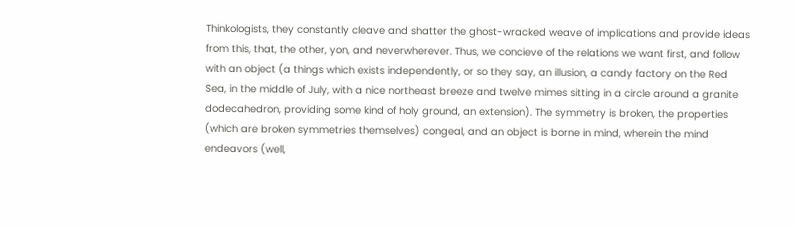Thinkologists, they constantly cleave and shatter the ghost-wracked weave of implications and provide ideas from this, that, the other, yon, and neverwherever. Thus, we concieve of the relations we want first, and follow with an object (a things which exists independently, or so they say, an illusion, a candy factory on the Red Sea, in the middle of July, with a nice northeast breeze and twelve mimes sitting in a circle around a granite dodecahedron, providing some kind of holy ground, an extension). The symmetry is broken, the properties (which are broken symmetries themselves) congeal, and an object is borne in mind, wherein the mind endeavors (well,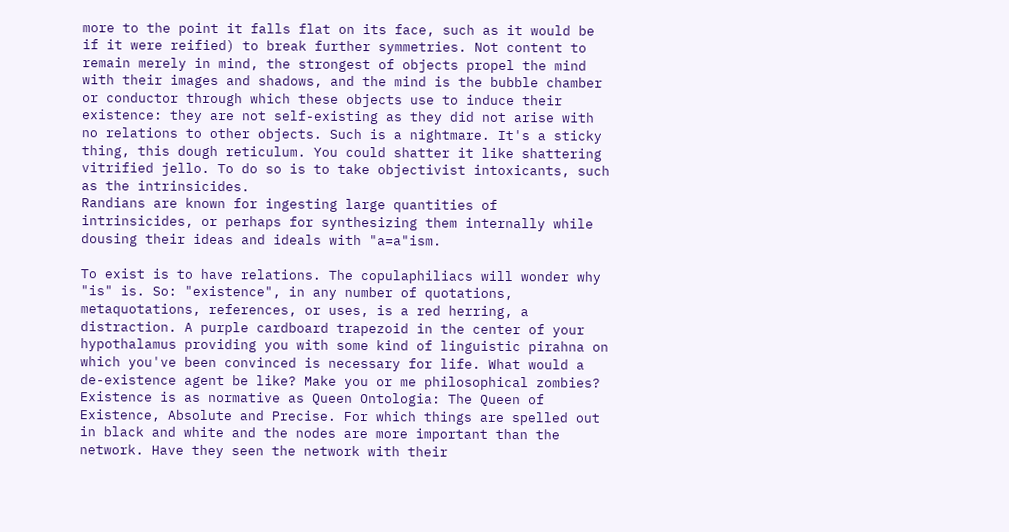more to the point it falls flat on its face, such as it would be if it were reified) to break further symmetries. Not content to remain merely in mind, the strongest of objects propel the mind with their images and shadows, and the mind is the bubble chamber or conductor through which these objects use to induce their existence: they are not self-existing as they did not arise with no relations to other objects. Such is a nightmare. It's a sticky thing, this dough reticulum. You could shatter it like shattering vitrified jello. To do so is to take objectivist intoxicants, such as the intrinsicides.
Randians are known for ingesting large quantities of intrinsicides, or perhaps for synthesizing them internally while dousing their ideas and ideals with "a=a"ism.

To exist is to have relations. The copulaphiliacs will wonder why "is" is. So: "existence", in any number of quotations, metaquotations, references, or uses, is a red herring, a distraction. A purple cardboard trapezoid in the center of your hypothalamus providing you with some kind of linguistic pirahna on which you've been convinced is necessary for life. What would a de-existence agent be like? Make you or me philosophical zombies? Existence is as normative as Queen Ontologia: The Queen of Existence, Absolute and Precise. For which things are spelled out in black and white and the nodes are more important than the network. Have they seen the network with their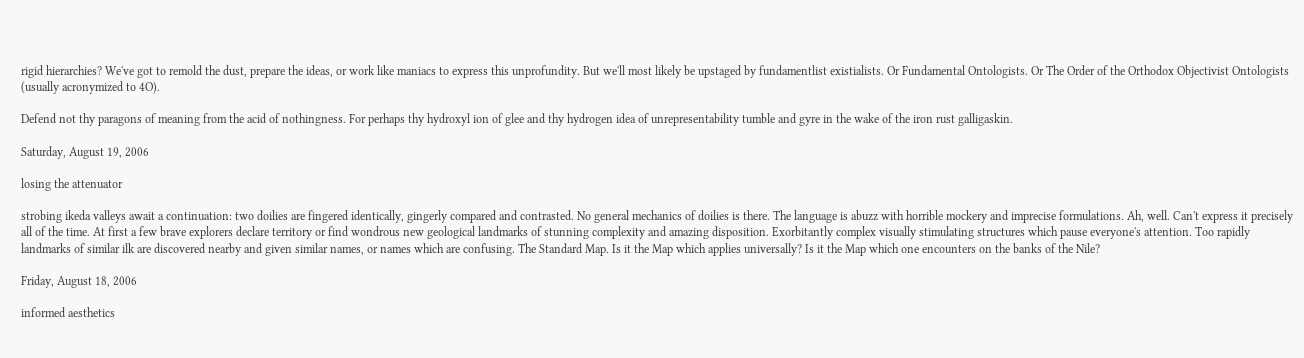rigid hierarchies? We've got to remold the dust, prepare the ideas, or work like maniacs to express this unprofundity. But we'll most likely be upstaged by fundamentlist existialists. Or Fundamental Ontologists. Or The Order of the Orthodox Objectivist Ontologists (usually acronymized to 4O).

Defend not thy paragons of meaning from the acid of nothingness. For perhaps thy hydroxyl ion of glee and thy hydrogen idea of unrepresentability tumble and gyre in the wake of the iron rust galligaskin.

Saturday, August 19, 2006

losing the attenuator

strobing ikeda valleys await a continuation: two doilies are fingered identically, gingerly compared and contrasted. No general mechanics of doilies is there. The language is abuzz with horrible mockery and imprecise formulations. Ah, well. Can't express it precisely all of the time. At first a few brave explorers declare territory or find wondrous new geological landmarks of stunning complexity and amazing disposition. Exorbitantly complex visually stimulating structures which pause everyone's attention. Too rapidly landmarks of similar ilk are discovered nearby and given similar names, or names which are confusing. The Standard Map. Is it the Map which applies universally? Is it the Map which one encounters on the banks of the Nile?

Friday, August 18, 2006

informed aesthetics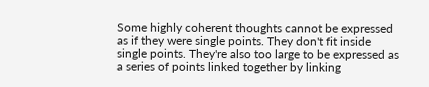Some highly coherent thoughts cannot be expressed as if they were single points. They don't fit inside single points. They're also too large to be expressed as a series of points linked together by linking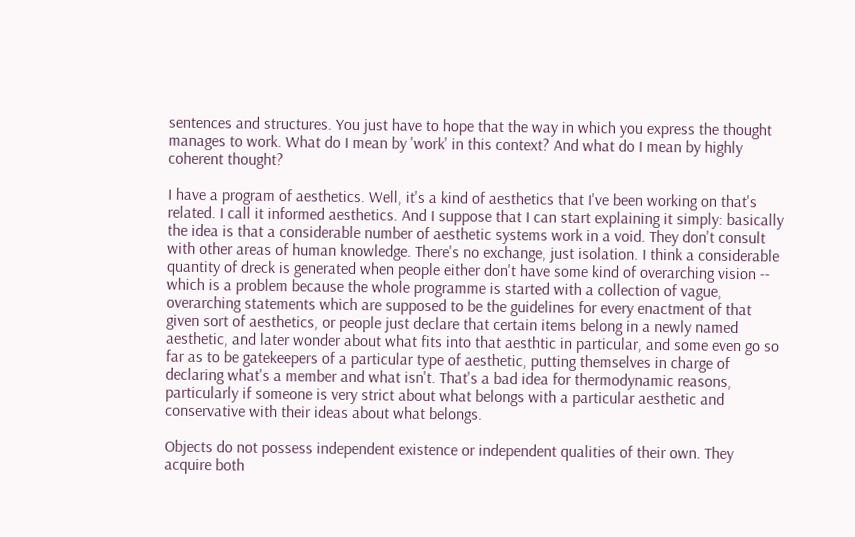sentences and structures. You just have to hope that the way in which you express the thought manages to work. What do I mean by 'work' in this context? And what do I mean by highly coherent thought?

I have a program of aesthetics. Well, it's a kind of aesthetics that I've been working on that's related. I call it informed aesthetics. And I suppose that I can start explaining it simply: basically the idea is that a considerable number of aesthetic systems work in a void. They don't consult with other areas of human knowledge. There's no exchange, just isolation. I think a considerable quantity of dreck is generated when people either don't have some kind of overarching vision -- which is a problem because the whole programme is started with a collection of vague, overarching statements which are supposed to be the guidelines for every enactment of that given sort of aesthetics, or people just declare that certain items belong in a newly named aesthetic, and later wonder about what fits into that aesthtic in particular, and some even go so far as to be gatekeepers of a particular type of aesthetic, putting themselves in charge of declaring what's a member and what isn't. That's a bad idea for thermodynamic reasons, particularly if someone is very strict about what belongs with a particular aesthetic and conservative with their ideas about what belongs.

Objects do not possess independent existence or independent qualities of their own. They acquire both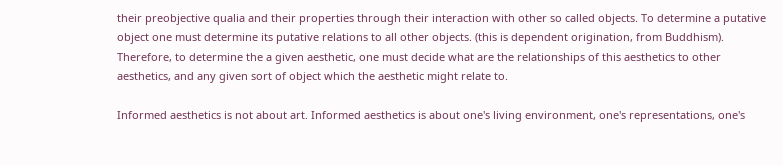their preobjective qualia and their properties through their interaction with other so called objects. To determine a putative object one must determine its putative relations to all other objects. (this is dependent origination, from Buddhism). Therefore, to determine the a given aesthetic, one must decide what are the relationships of this aesthetics to other aesthetics, and any given sort of object which the aesthetic might relate to.

Informed aesthetics is not about art. Informed aesthetics is about one's living environment, one's representations, one's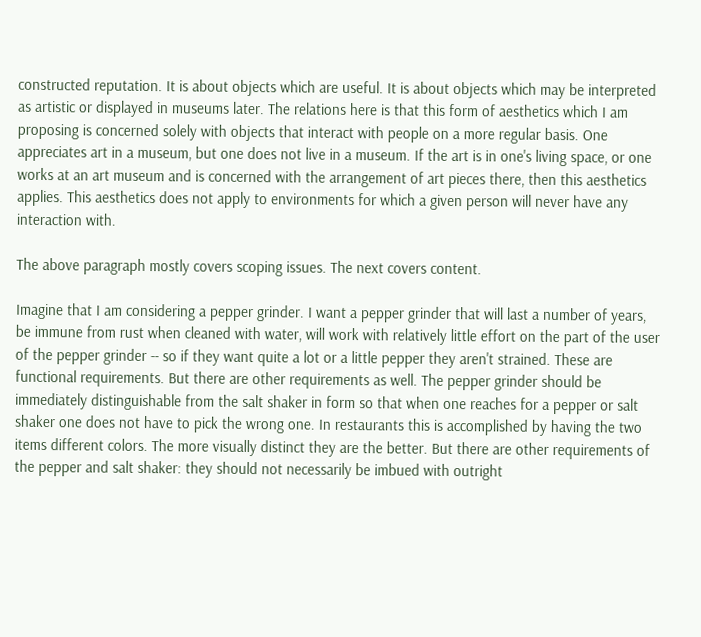constructed reputation. It is about objects which are useful. It is about objects which may be interpreted as artistic or displayed in museums later. The relations here is that this form of aesthetics which I am proposing is concerned solely with objects that interact with people on a more regular basis. One appreciates art in a museum, but one does not live in a museum. If the art is in one's living space, or one works at an art museum and is concerned with the arrangement of art pieces there, then this aesthetics applies. This aesthetics does not apply to environments for which a given person will never have any interaction with.

The above paragraph mostly covers scoping issues. The next covers content.

Imagine that I am considering a pepper grinder. I want a pepper grinder that will last a number of years, be immune from rust when cleaned with water, will work with relatively little effort on the part of the user of the pepper grinder -- so if they want quite a lot or a little pepper they aren't strained. These are functional requirements. But there are other requirements as well. The pepper grinder should be immediately distinguishable from the salt shaker in form so that when one reaches for a pepper or salt shaker one does not have to pick the wrong one. In restaurants this is accomplished by having the two items different colors. The more visually distinct they are the better. But there are other requirements of the pepper and salt shaker: they should not necessarily be imbued with outright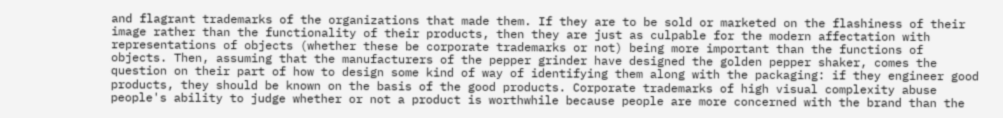and flagrant trademarks of the organizations that made them. If they are to be sold or marketed on the flashiness of their image rather than the functionality of their products, then they are just as culpable for the modern affectation with representations of objects (whether these be corporate trademarks or not) being more important than the functions of objects. Then, assuming that the manufacturers of the pepper grinder have designed the golden pepper shaker, comes the question on their part of how to design some kind of way of identifying them along with the packaging: if they engineer good products, they should be known on the basis of the good products. Corporate trademarks of high visual complexity abuse people's ability to judge whether or not a product is worthwhile because people are more concerned with the brand than the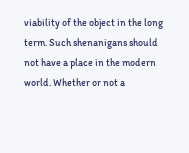viability of the object in the long term. Such shenanigans should not have a place in the modern world. Whether or not a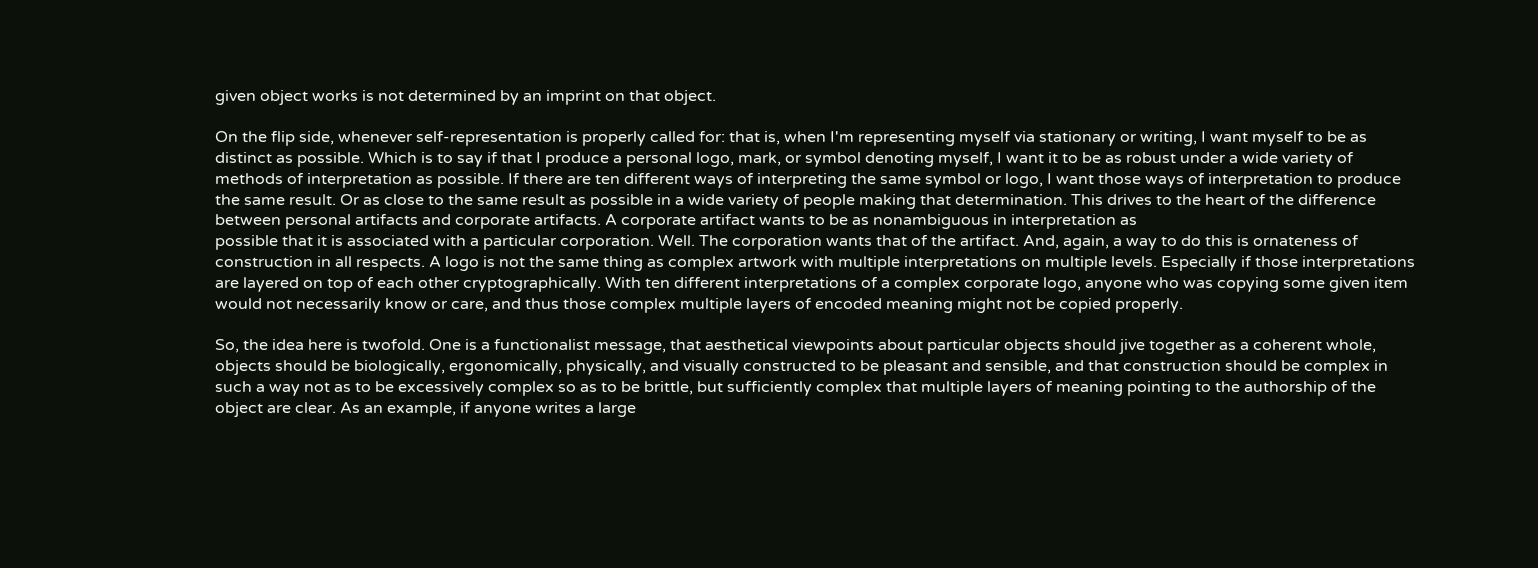given object works is not determined by an imprint on that object.

On the flip side, whenever self-representation is properly called for: that is, when I'm representing myself via stationary or writing, I want myself to be as distinct as possible. Which is to say if that I produce a personal logo, mark, or symbol denoting myself, I want it to be as robust under a wide variety of methods of interpretation as possible. If there are ten different ways of interpreting the same symbol or logo, I want those ways of interpretation to produce the same result. Or as close to the same result as possible in a wide variety of people making that determination. This drives to the heart of the difference between personal artifacts and corporate artifacts. A corporate artifact wants to be as nonambiguous in interpretation as
possible that it is associated with a particular corporation. Well. The corporation wants that of the artifact. And, again, a way to do this is ornateness of construction in all respects. A logo is not the same thing as complex artwork with multiple interpretations on multiple levels. Especially if those interpretations are layered on top of each other cryptographically. With ten different interpretations of a complex corporate logo, anyone who was copying some given item would not necessarily know or care, and thus those complex multiple layers of encoded meaning might not be copied properly.

So, the idea here is twofold. One is a functionalist message, that aesthetical viewpoints about particular objects should jive together as a coherent whole, objects should be biologically, ergonomically, physically, and visually constructed to be pleasant and sensible, and that construction should be complex in such a way not as to be excessively complex so as to be brittle, but sufficiently complex that multiple layers of meaning pointing to the authorship of the object are clear. As an example, if anyone writes a large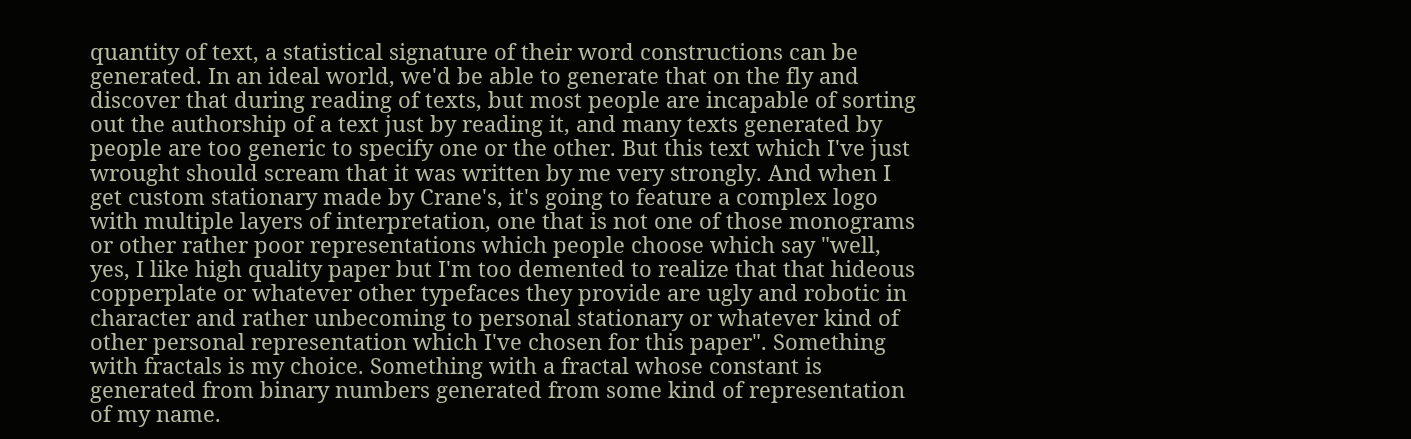quantity of text, a statistical signature of their word constructions can be generated. In an ideal world, we'd be able to generate that on the fly and discover that during reading of texts, but most people are incapable of sorting out the authorship of a text just by reading it, and many texts generated by people are too generic to specify one or the other. But this text which I've just wrought should scream that it was written by me very strongly. And when I get custom stationary made by Crane's, it's going to feature a complex logo with multiple layers of interpretation, one that is not one of those monograms or other rather poor representations which people choose which say "well, yes, I like high quality paper but I'm too demented to realize that that hideous copperplate or whatever other typefaces they provide are ugly and robotic in character and rather unbecoming to personal stationary or whatever kind of other personal representation which I've chosen for this paper". Something with fractals is my choice. Something with a fractal whose constant is generated from binary numbers generated from some kind of representation of my name.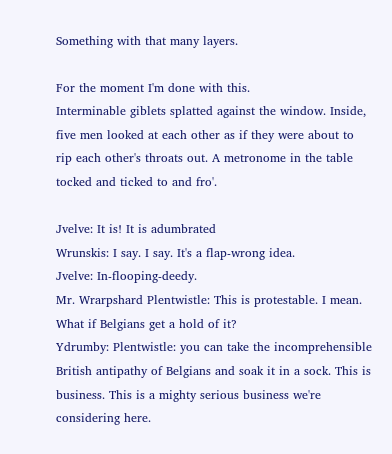Something with that many layers.

For the moment I'm done with this.
Interminable giblets splatted against the window. Inside, five men looked at each other as if they were about to rip each other's throats out. A metronome in the table tocked and ticked to and fro'.

Jvelve: It is! It is adumbrated
Wrunskis: I say. I say. It's a flap-wrong idea.
Jvelve: In-flooping-deedy.
Mr. Wrarpshard Plentwistle: This is protestable. I mean. What if Belgians get a hold of it?
Ydrumby: Plentwistle: you can take the incomprehensible British antipathy of Belgians and soak it in a sock. This is business. This is a mighty serious business we're considering here.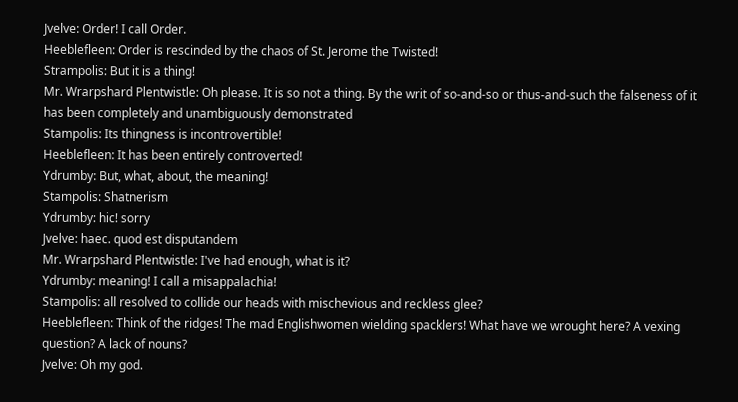Jvelve: Order! I call Order.
Heeblefleen: Order is rescinded by the chaos of St. Jerome the Twisted!
Strampolis: But it is a thing!
Mr. Wrarpshard Plentwistle: Oh please. It is so not a thing. By the writ of so-and-so or thus-and-such the falseness of it has been completely and unambiguously demonstrated
Stampolis: Its thingness is incontrovertible!
Heeblefleen: It has been entirely controverted!
Ydrumby: But, what, about, the meaning!
Stampolis: Shatnerism
Ydrumby: hic! sorry
Jvelve: haec. quod est disputandem
Mr. Wrarpshard Plentwistle: I've had enough, what is it?
Ydrumby: meaning! I call a misappalachia!
Stampolis: all resolved to collide our heads with mischevious and reckless glee?
Heeblefleen: Think of the ridges! The mad Englishwomen wielding spacklers! What have we wrought here? A vexing question? A lack of nouns?
Jvelve: Oh my god.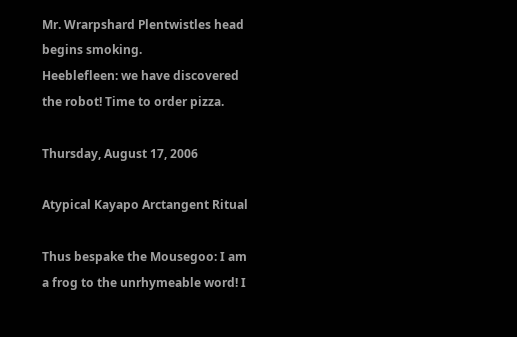Mr. Wrarpshard Plentwistles head begins smoking.
Heeblefleen: we have discovered the robot! Time to order pizza.

Thursday, August 17, 2006

Atypical Kayapo Arctangent Ritual

Thus bespake the Mousegoo: I am a frog to the unrhymeable word! I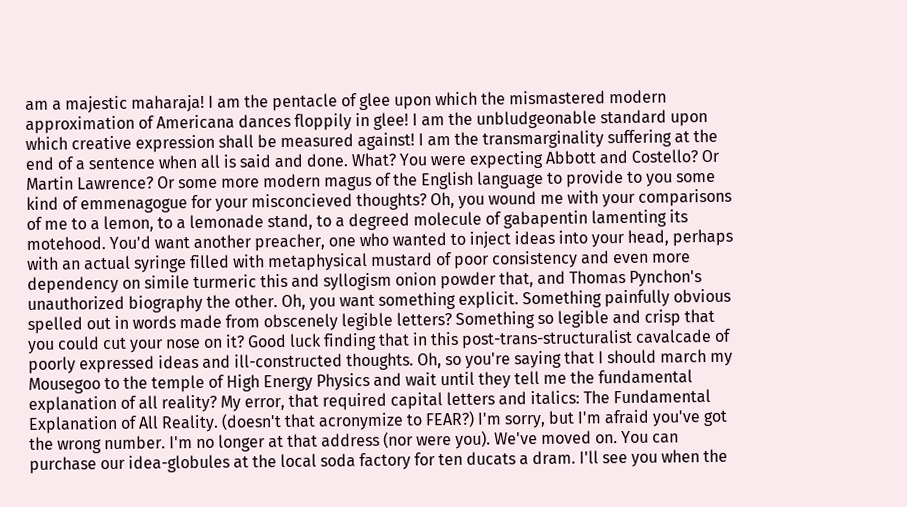am a majestic maharaja! I am the pentacle of glee upon which the mismastered modern approximation of Americana dances floppily in glee! I am the unbludgeonable standard upon which creative expression shall be measured against! I am the transmarginality suffering at the end of a sentence when all is said and done. What? You were expecting Abbott and Costello? Or Martin Lawrence? Or some more modern magus of the English language to provide to you some kind of emmenagogue for your misconcieved thoughts? Oh, you wound me with your comparisons of me to a lemon, to a lemonade stand, to a degreed molecule of gabapentin lamenting its motehood. You'd want another preacher, one who wanted to inject ideas into your head, perhaps with an actual syringe filled with metaphysical mustard of poor consistency and even more dependency on simile turmeric this and syllogism onion powder that, and Thomas Pynchon's unauthorized biography the other. Oh, you want something explicit. Something painfully obvious spelled out in words made from obscenely legible letters? Something so legible and crisp that you could cut your nose on it? Good luck finding that in this post-trans-structuralist cavalcade of poorly expressed ideas and ill-constructed thoughts. Oh, so you're saying that I should march my Mousegoo to the temple of High Energy Physics and wait until they tell me the fundamental explanation of all reality? My error, that required capital letters and italics: The Fundamental Explanation of All Reality. (doesn't that acronymize to FEAR?) I'm sorry, but I'm afraid you've got the wrong number. I'm no longer at that address (nor were you). We've moved on. You can purchase our idea-globules at the local soda factory for ten ducats a dram. I'll see you when the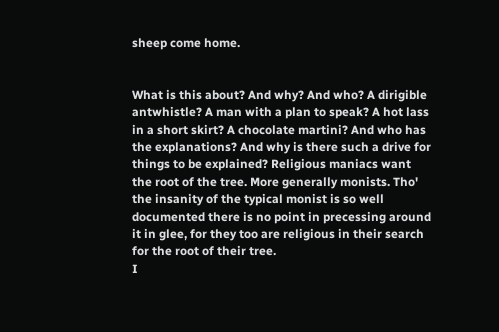sheep come home.


What is this about? And why? And who? A dirigible antwhistle? A man with a plan to speak? A hot lass in a short skirt? A chocolate martini? And who has the explanations? And why is there such a drive for things to be explained? Religious maniacs want the root of the tree. More generally monists. Tho' the insanity of the typical monist is so well documented there is no point in precessing around it in glee, for they too are religious in their search for the root of their tree.
I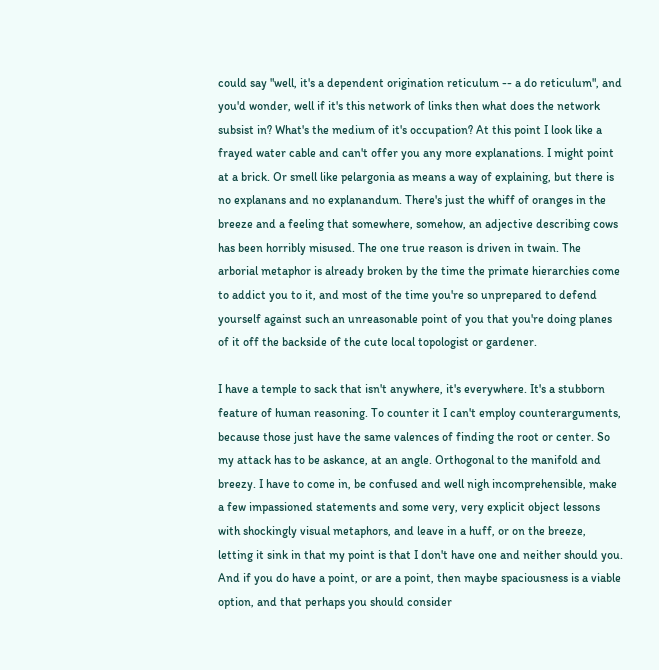could say "well, it's a dependent origination reticulum -- a do reticulum", and you'd wonder, well if it's this network of links then what does the network subsist in? What's the medium of it's occupation? At this point I look like a frayed water cable and can't offer you any more explanations. I might point at a brick. Or smell like pelargonia as means a way of explaining, but there is no explanans and no explanandum. There's just the whiff of oranges in the breeze and a feeling that somewhere, somehow, an adjective describing cows has been horribly misused. The one true reason is driven in twain. The arborial metaphor is already broken by the time the primate hierarchies come to addict you to it, and most of the time you're so unprepared to defend yourself against such an unreasonable point of you that you're doing planes of it off the backside of the cute local topologist or gardener.

I have a temple to sack that isn't anywhere, it's everywhere. It's a stubborn feature of human reasoning. To counter it I can't employ counterarguments, because those just have the same valences of finding the root or center. So my attack has to be askance, at an angle. Orthogonal to the manifold and breezy. I have to come in, be confused and well nigh incomprehensible, make a few impassioned statements and some very, very explicit object lessons with shockingly visual metaphors, and leave in a huff, or on the breeze, letting it sink in that my point is that I don't have one and neither should you. And if you do have a point, or are a point, then maybe spaciousness is a viable option, and that perhaps you should consider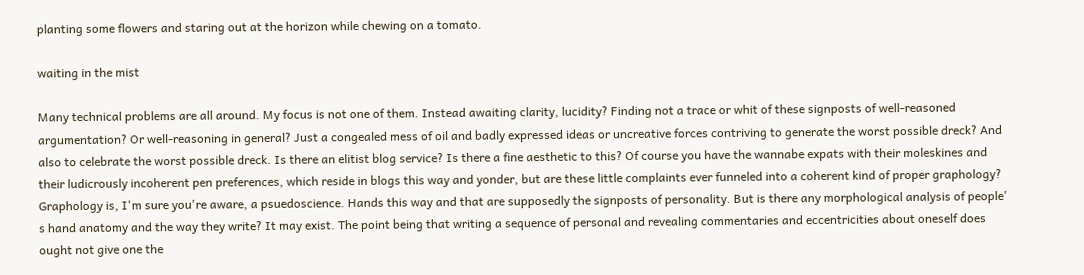planting some flowers and staring out at the horizon while chewing on a tomato.

waiting in the mist

Many technical problems are all around. My focus is not one of them. Instead awaiting clarity, lucidity? Finding not a trace or whit of these signposts of well-reasoned argumentation? Or well-reasoning in general? Just a congealed mess of oil and badly expressed ideas or uncreative forces contriving to generate the worst possible dreck? And also to celebrate the worst possible dreck. Is there an elitist blog service? Is there a fine aesthetic to this? Of course you have the wannabe expats with their moleskines and their ludicrously incoherent pen preferences, which reside in blogs this way and yonder, but are these little complaints ever funneled into a coherent kind of proper graphology? Graphology is, I'm sure you're aware, a psuedoscience. Hands this way and that are supposedly the signposts of personality. But is there any morphological analysis of people' s hand anatomy and the way they write? It may exist. The point being that writing a sequence of personal and revealing commentaries and eccentricities about oneself does ought not give one the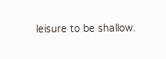leisure to be shallow.